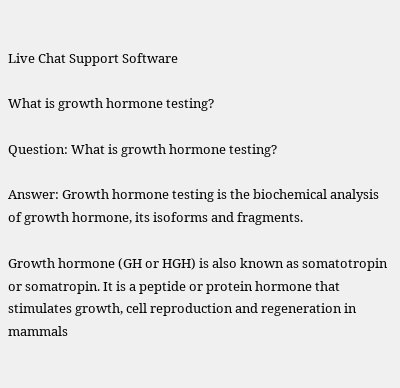Live Chat Support Software

What is growth hormone testing?

Question: What is growth hormone testing?

Answer: Growth hormone testing is the biochemical analysis of growth hormone, its isoforms and fragments.

Growth hormone (GH or HGH) is also known as somatotropin or somatropin. It is a peptide or protein hormone that stimulates growth, cell reproduction and regeneration in mammals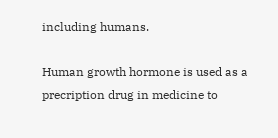including humans.

Human growth hormone is used as a precription drug in medicine to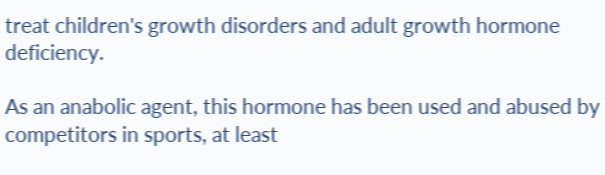treat children's growth disorders and adult growth hormone deficiency.

As an anabolic agent, this hormone has been used and abused by competitors in sports, at least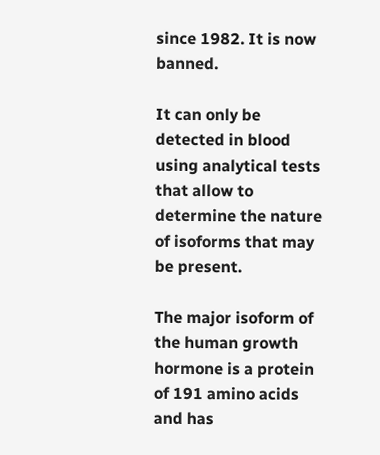since 1982. It is now banned.

It can only be detected in blood using analytical tests that allow to determine the nature of isoforms that may be present.

The major isoform of the human growth hormone is a protein of 191 amino acids and has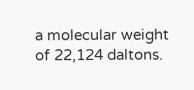a molecular weight of 22,124 daltons.